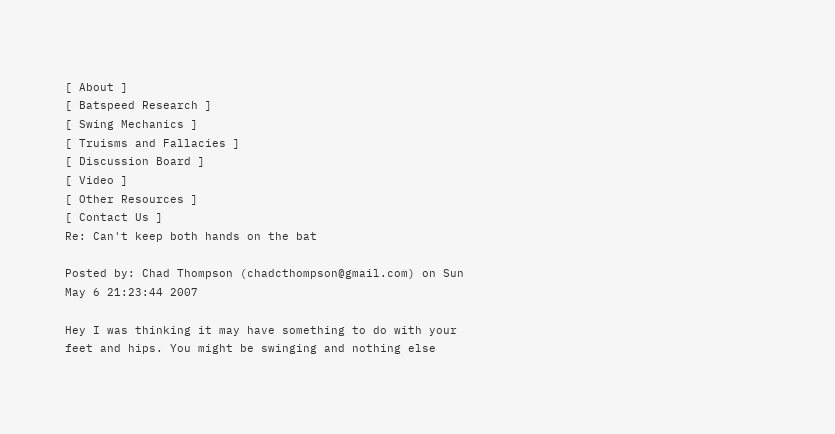[ About ]
[ Batspeed Research ]
[ Swing Mechanics ]
[ Truisms and Fallacies ]
[ Discussion Board ]
[ Video ]
[ Other Resources ]
[ Contact Us ]
Re: Can't keep both hands on the bat

Posted by: Chad Thompson (chadcthompson@gmail.com) on Sun May 6 21:23:44 2007

Hey I was thinking it may have something to do with your feet and hips. You might be swinging and nothing else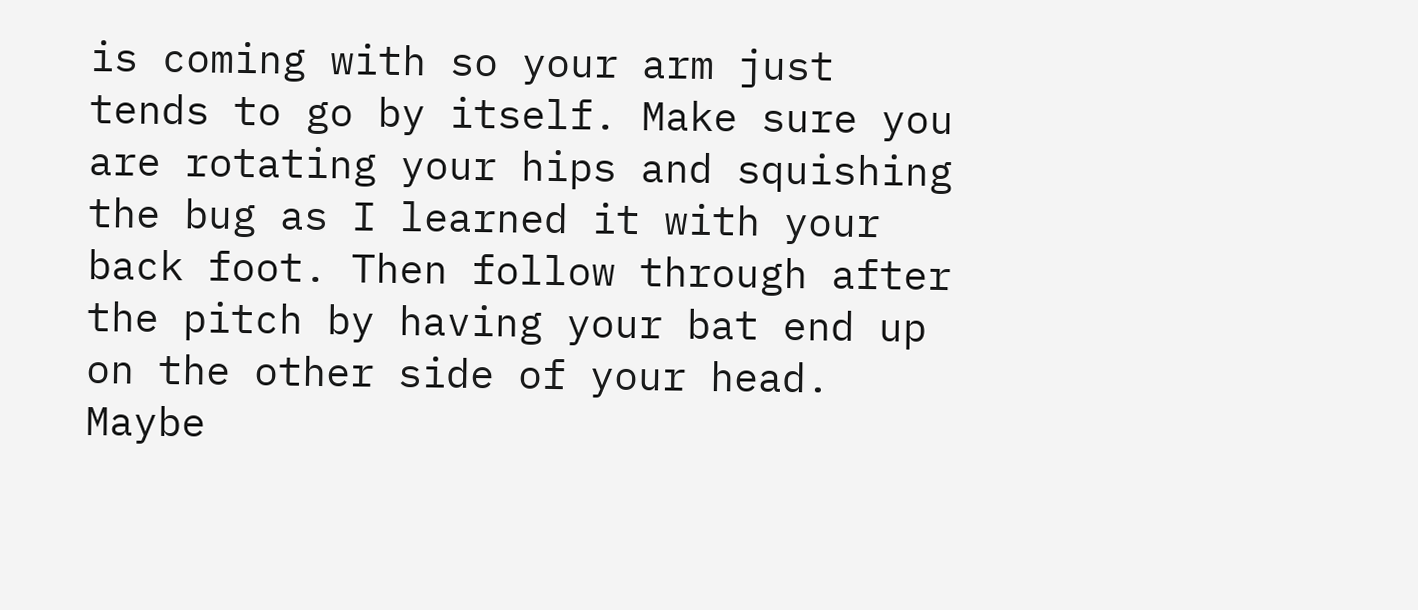is coming with so your arm just tends to go by itself. Make sure you are rotating your hips and squishing the bug as I learned it with your back foot. Then follow through after the pitch by having your bat end up on the other side of your head. Maybe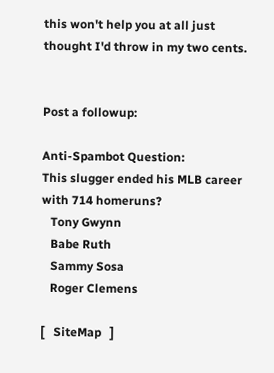this won't help you at all just thought I'd throw in my two cents.


Post a followup:

Anti-Spambot Question:
This slugger ended his MLB career with 714 homeruns?
   Tony Gwynn
   Babe Ruth
   Sammy Sosa
   Roger Clemens

[   SiteMap   ]